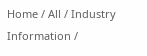Home / All / Industry Information /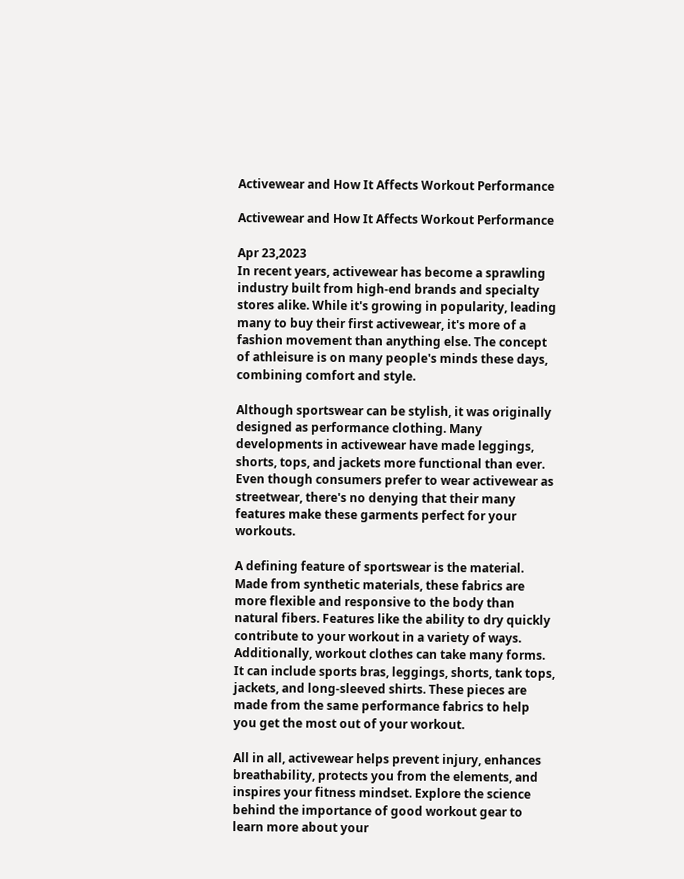Activewear and How It Affects Workout Performance

Activewear and How It Affects Workout Performance

Apr 23,2023
In recent years, activewear has become a sprawling industry built from high-end brands and specialty stores alike. While it's growing in popularity, leading many to buy their first activewear, it's more of a fashion movement than anything else. The concept of athleisure is on many people's minds these days, combining comfort and style.

Although sportswear can be stylish, it was originally designed as performance clothing. Many developments in activewear have made leggings, shorts, tops, and jackets more functional than ever. Even though consumers prefer to wear activewear as streetwear, there's no denying that their many features make these garments perfect for your workouts.

A defining feature of sportswear is the material. Made from synthetic materials, these fabrics are more flexible and responsive to the body than natural fibers. Features like the ability to dry quickly contribute to your workout in a variety of ways. Additionally, workout clothes can take many forms. It can include sports bras, leggings, shorts, tank tops, jackets, and long-sleeved shirts. These pieces are made from the same performance fabrics to help you get the most out of your workout.

All in all, activewear helps prevent injury, enhances breathability, protects you from the elements, and inspires your fitness mindset. Explore the science behind the importance of good workout gear to learn more about your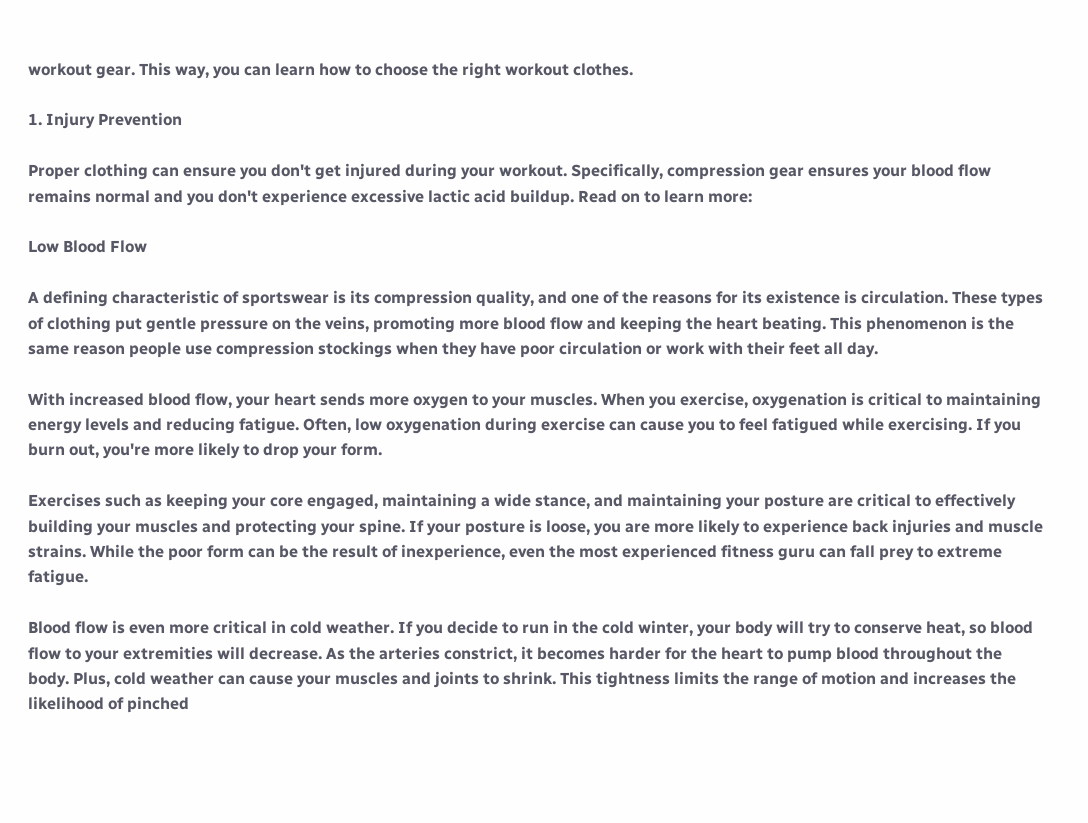workout gear. This way, you can learn how to choose the right workout clothes.

1. Injury Prevention

Proper clothing can ensure you don't get injured during your workout. Specifically, compression gear ensures your blood flow remains normal and you don't experience excessive lactic acid buildup. Read on to learn more:

Low Blood Flow

A defining characteristic of sportswear is its compression quality, and one of the reasons for its existence is circulation. These types of clothing put gentle pressure on the veins, promoting more blood flow and keeping the heart beating. This phenomenon is the same reason people use compression stockings when they have poor circulation or work with their feet all day.

With increased blood flow, your heart sends more oxygen to your muscles. When you exercise, oxygenation is critical to maintaining energy levels and reducing fatigue. Often, low oxygenation during exercise can cause you to feel fatigued while exercising. If you burn out, you're more likely to drop your form.

Exercises such as keeping your core engaged, maintaining a wide stance, and maintaining your posture are critical to effectively building your muscles and protecting your spine. If your posture is loose, you are more likely to experience back injuries and muscle strains. While the poor form can be the result of inexperience, even the most experienced fitness guru can fall prey to extreme fatigue.

Blood flow is even more critical in cold weather. If you decide to run in the cold winter, your body will try to conserve heat, so blood flow to your extremities will decrease. As the arteries constrict, it becomes harder for the heart to pump blood throughout the body. Plus, cold weather can cause your muscles and joints to shrink. This tightness limits the range of motion and increases the likelihood of pinched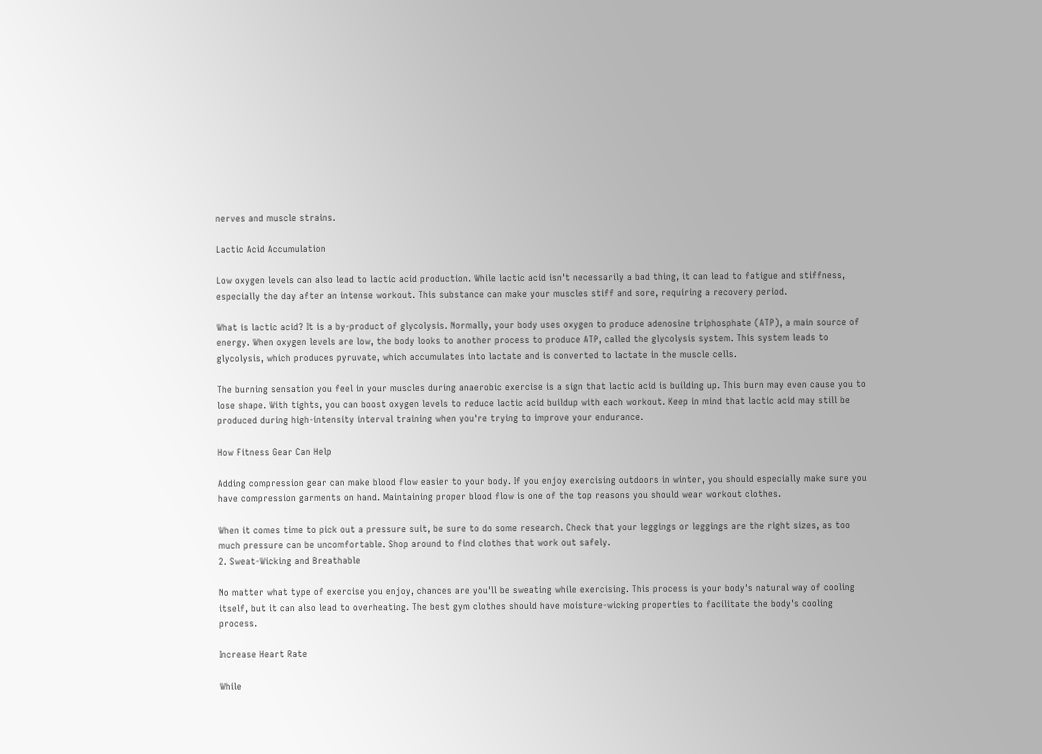nerves and muscle strains.

Lactic Acid Accumulation

Low oxygen levels can also lead to lactic acid production. While lactic acid isn't necessarily a bad thing, it can lead to fatigue and stiffness, especially the day after an intense workout. This substance can make your muscles stiff and sore, requiring a recovery period.

What is lactic acid? It is a by-product of glycolysis. Normally, your body uses oxygen to produce adenosine triphosphate (ATP), a main source of energy. When oxygen levels are low, the body looks to another process to produce ATP, called the glycolysis system. This system leads to glycolysis, which produces pyruvate, which accumulates into lactate and is converted to lactate in the muscle cells.

The burning sensation you feel in your muscles during anaerobic exercise is a sign that lactic acid is building up. This burn may even cause you to lose shape. With tights, you can boost oxygen levels to reduce lactic acid buildup with each workout. Keep in mind that lactic acid may still be produced during high-intensity interval training when you're trying to improve your endurance.

How Fitness Gear Can Help

Adding compression gear can make blood flow easier to your body. If you enjoy exercising outdoors in winter, you should especially make sure you have compression garments on hand. Maintaining proper blood flow is one of the top reasons you should wear workout clothes.

When it comes time to pick out a pressure suit, be sure to do some research. Check that your leggings or leggings are the right sizes, as too much pressure can be uncomfortable. Shop around to find clothes that work out safely.
2. Sweat-Wicking and Breathable

No matter what type of exercise you enjoy, chances are you'll be sweating while exercising. This process is your body's natural way of cooling itself, but it can also lead to overheating. The best gym clothes should have moisture-wicking properties to facilitate the body's cooling process.

Increase Heart Rate

While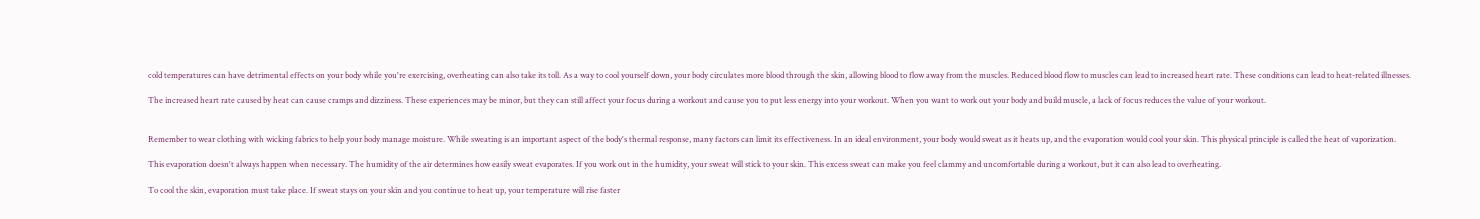cold temperatures can have detrimental effects on your body while you're exercising, overheating can also take its toll. As a way to cool yourself down, your body circulates more blood through the skin, allowing blood to flow away from the muscles. Reduced blood flow to muscles can lead to increased heart rate. These conditions can lead to heat-related illnesses.

The increased heart rate caused by heat can cause cramps and dizziness. These experiences may be minor, but they can still affect your focus during a workout and cause you to put less energy into your workout. When you want to work out your body and build muscle, a lack of focus reduces the value of your workout.


Remember to wear clothing with wicking fabrics to help your body manage moisture. While sweating is an important aspect of the body's thermal response, many factors can limit its effectiveness. In an ideal environment, your body would sweat as it heats up, and the evaporation would cool your skin. This physical principle is called the heat of vaporization.

This evaporation doesn't always happen when necessary. The humidity of the air determines how easily sweat evaporates. If you work out in the humidity, your sweat will stick to your skin. This excess sweat can make you feel clammy and uncomfortable during a workout, but it can also lead to overheating.

To cool the skin, evaporation must take place. If sweat stays on your skin and you continue to heat up, your temperature will rise faster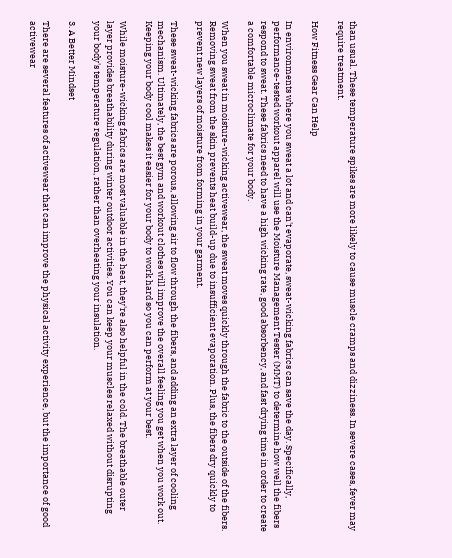than usual. These temperature spikes are more likely to cause muscle cramps and dizziness. In severe cases, fever may require treatment.

How Fitness Gear Can Help

In environments where you sweat a lot and can't evaporate, sweat-wicking fabrics can save the day. Specifically, performance-tested workout apparel will use the Moisture Management Tester (MMT) to determine how well the fibers respond to sweat. These fabrics need to have a high wicking rate, good absorbency, and fast drying time in order to create a comfortable microclimate for your body.

When you sweat in moisture-wicking activewear, the sweat moves quickly through the fabric to the outside of the fibers. Removing sweat from the skin prevents heat build-up due to insufficient evaporation. Plus, the fibers dry quickly to prevent new layers of moisture from forming in your garment.

These sweat-wicking fabrics are porous, allowing air to flow through the fibers, and adding an extra layer of cooling mechanism. Ultimately, the best gym and workout clothes will improve the overall feeling you get when you work out. Keeping your body cool makes it easier for your body to work hard so you can perform at your best.

While moisture-wicking fabrics are most valuable in the heat, they're also helpful in the cold. The breathable outer layer provides breathability during winter outdoor activities. You can keep your muscles relaxed without disrupting your body's temperature regulation, rather than overheating your insulation.

3. A Better Mindset

There are several features of activewear that can improve the physical activity experience, but the importance of good activewear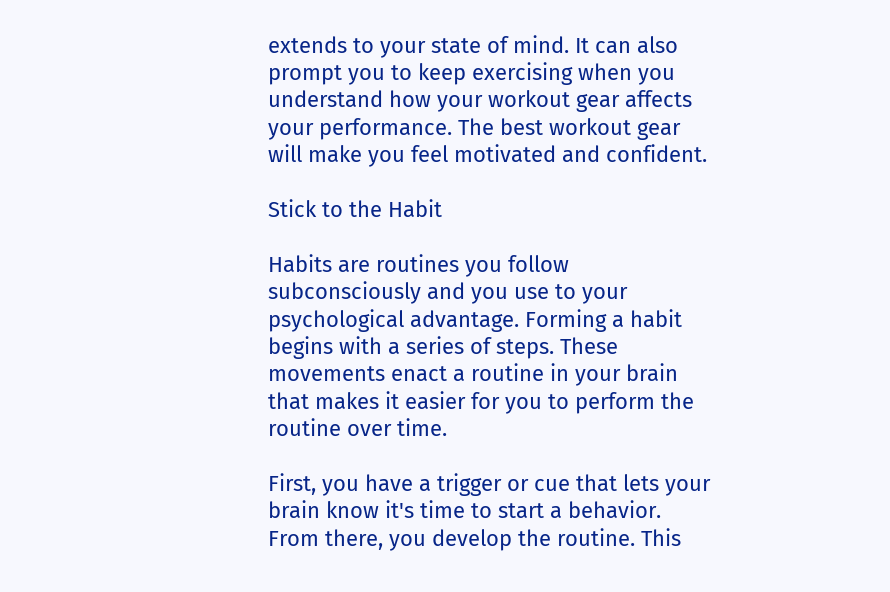extends to your state of mind. It can also prompt you to keep exercising when you understand how your workout gear affects your performance. The best workout gear will make you feel motivated and confident.

Stick to the Habit

Habits are routines you follow subconsciously and you use to your psychological advantage. Forming a habit begins with a series of steps. These movements enact a routine in your brain that makes it easier for you to perform the routine over time.

First, you have a trigger or cue that lets your brain know it's time to start a behavior. From there, you develop the routine. This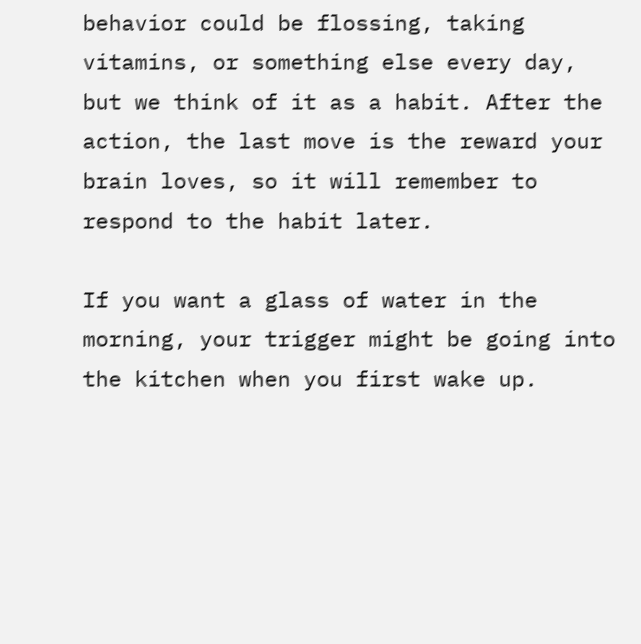behavior could be flossing, taking vitamins, or something else every day, but we think of it as a habit. After the action, the last move is the reward your brain loves, so it will remember to respond to the habit later.

If you want a glass of water in the morning, your trigger might be going into the kitchen when you first wake up.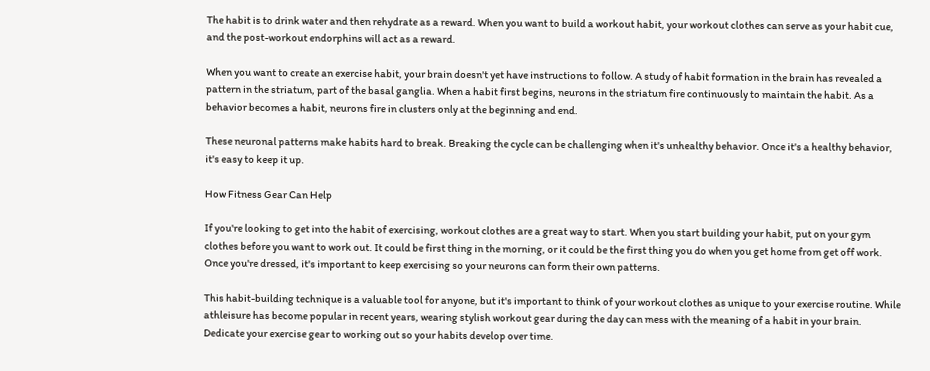The habit is to drink water and then rehydrate as a reward. When you want to build a workout habit, your workout clothes can serve as your habit cue, and the post-workout endorphins will act as a reward.

When you want to create an exercise habit, your brain doesn't yet have instructions to follow. A study of habit formation in the brain has revealed a pattern in the striatum, part of the basal ganglia. When a habit first begins, neurons in the striatum fire continuously to maintain the habit. As a behavior becomes a habit, neurons fire in clusters only at the beginning and end.

These neuronal patterns make habits hard to break. Breaking the cycle can be challenging when it's unhealthy behavior. Once it's a healthy behavior, it's easy to keep it up.

How Fitness Gear Can Help

If you're looking to get into the habit of exercising, workout clothes are a great way to start. When you start building your habit, put on your gym clothes before you want to work out. It could be first thing in the morning, or it could be the first thing you do when you get home from get off work. Once you're dressed, it's important to keep exercising so your neurons can form their own patterns.

This habit-building technique is a valuable tool for anyone, but it's important to think of your workout clothes as unique to your exercise routine. While athleisure has become popular in recent years, wearing stylish workout gear during the day can mess with the meaning of a habit in your brain. Dedicate your exercise gear to working out so your habits develop over time.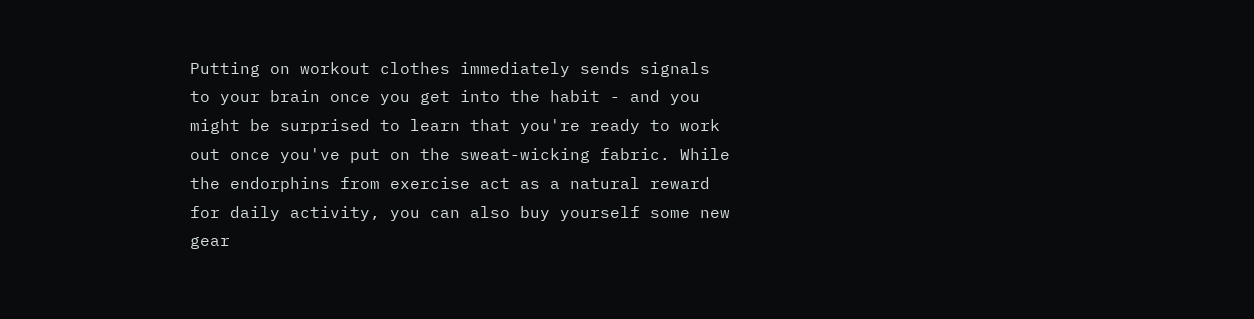Putting on workout clothes immediately sends signals to your brain once you get into the habit - and you might be surprised to learn that you're ready to work out once you've put on the sweat-wicking fabric. While the endorphins from exercise act as a natural reward for daily activity, you can also buy yourself some new gear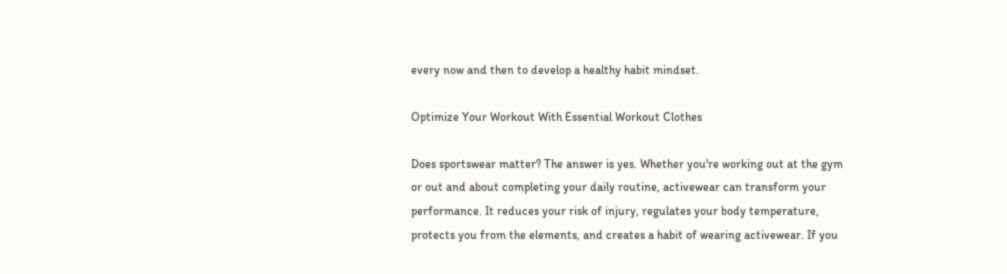every now and then to develop a healthy habit mindset.

Optimize Your Workout With Essential Workout Clothes

Does sportswear matter? The answer is yes. Whether you're working out at the gym or out and about completing your daily routine, activewear can transform your performance. It reduces your risk of injury, regulates your body temperature, protects you from the elements, and creates a habit of wearing activewear. If you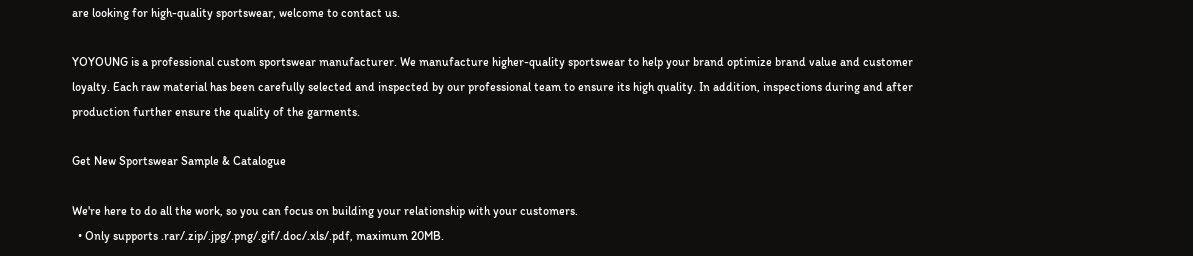are looking for high-quality sportswear, welcome to contact us.

YOYOUNG is a professional custom sportswear manufacturer. We manufacture higher-quality sportswear to help your brand optimize brand value and customer loyalty. Each raw material has been carefully selected and inspected by our professional team to ensure its high quality. In addition, inspections during and after production further ensure the quality of the garments.

Get New Sportswear Sample & Catalogue

We're here to do all the work, so you can focus on building your relationship with your customers.
  • Only supports .rar/.zip/.jpg/.png/.gif/.doc/.xls/.pdf, maximum 20MB.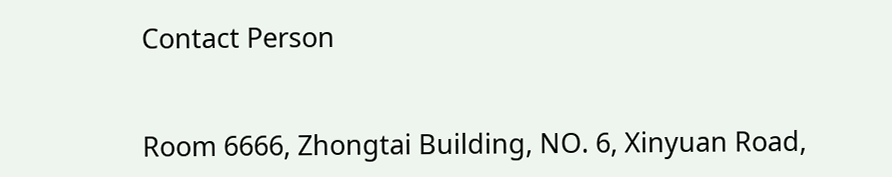Contact Person


Room 6666, Zhongtai Building, NO. 6, Xinyuan Road,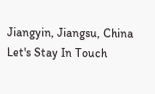Jiangyin, Jiangsu, China
Let's Stay In Touch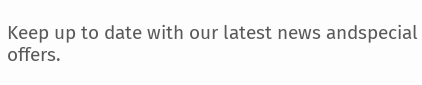Keep up to date with our latest news andspecial offers.